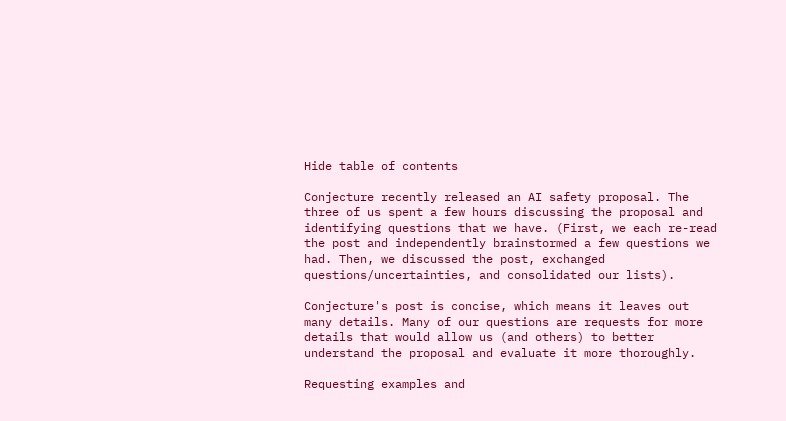Hide table of contents

Conjecture recently released an AI safety proposal. The three of us spent a few hours discussing the proposal and identifying questions that we have. (First, we each re-read the post and independently brainstormed a few questions we had. Then, we discussed the post, exchanged questions/uncertainties, and consolidated our lists).

Conjecture's post is concise, which means it leaves out many details. Many of our questions are requests for more details that would allow us (and others) to better understand the proposal and evaluate it more thoroughly.

Requesting examples and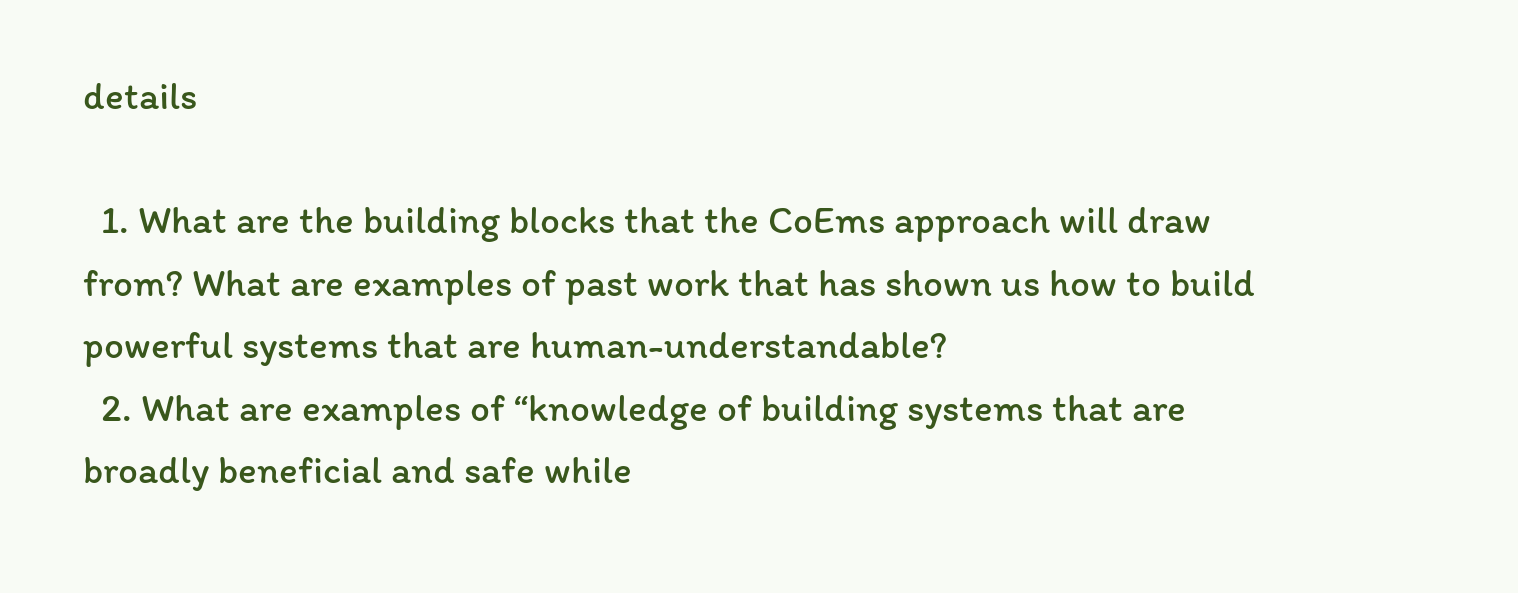details

  1. What are the building blocks that the CoEms approach will draw from? What are examples of past work that has shown us how to build powerful systems that are human-understandable?
  2. What are examples of “knowledge of building systems that are broadly beneficial and safe while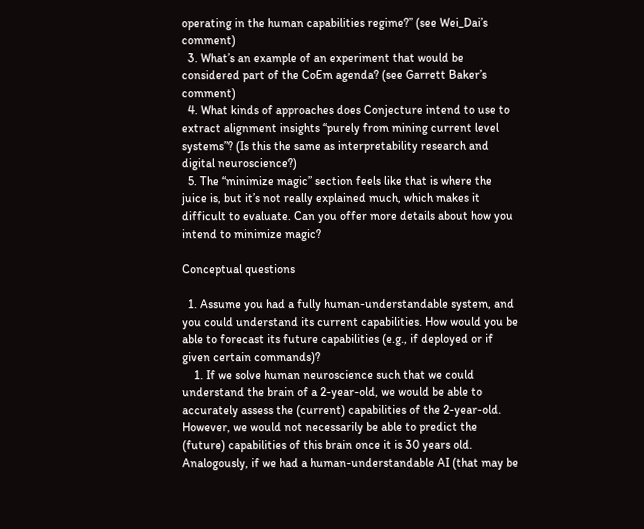operating in the human capabilities regime?” (see Wei_Dai’s comment)
  3. What’s an example of an experiment that would be considered part of the CoEm agenda? (see Garrett Baker’s comment)
  4. What kinds of approaches does Conjecture intend to use to extract alignment insights “purely from mining current level systems”? (Is this the same as interpretability research and digital neuroscience?)
  5. The “minimize magic” section feels like that is where the juice is, but it’s not really explained much, which makes it difficult to evaluate. Can you offer more details about how you intend to minimize magic?

Conceptual questions

  1. Assume you had a fully human-understandable system, and you could understand its current capabilities. How would you be able to forecast its future capabilities (e.g., if deployed or if given certain commands)?
    1. If we solve human neuroscience such that we could understand the brain of a 2-year-old, we would be able to accurately assess the (current) capabilities of the 2-year-old. However, we would not necessarily be able to predict the (future) capabilities of this brain once it is 30 years old. Analogously, if we had a human-understandable AI (that may be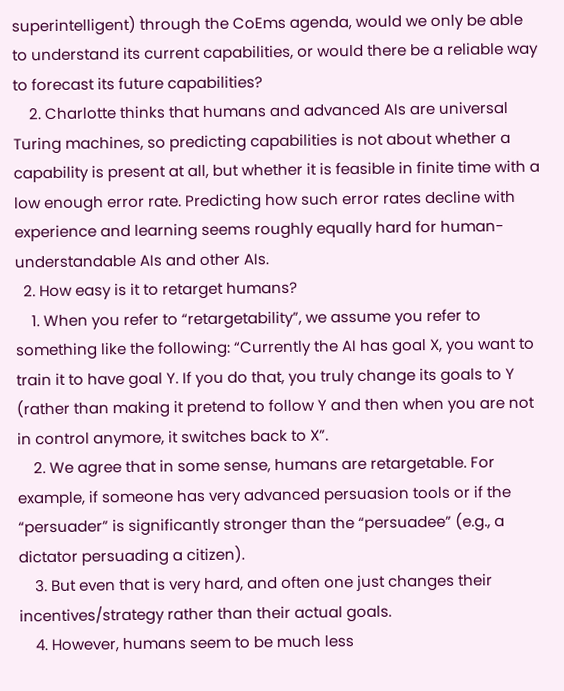superintelligent) through the CoEms agenda, would we only be able to understand its current capabilities, or would there be a reliable way to forecast its future capabilities?
    2. Charlotte thinks that humans and advanced AIs are universal Turing machines, so predicting capabilities is not about whether a capability is present at all, but whether it is feasible in finite time with a low enough error rate. Predicting how such error rates decline with experience and learning seems roughly equally hard for human-understandable AIs and other AIs.
  2. How easy is it to retarget humans?
    1. When you refer to “retargetability”, we assume you refer to something like the following: “Currently the AI has goal X, you want to train it to have goal Y. If you do that, you truly change its goals to Y (rather than making it pretend to follow Y and then when you are not in control anymore, it switches back to X”.
    2. We agree that in some sense, humans are retargetable. For example, if someone has very advanced persuasion tools or if the “persuader” is significantly stronger than the “persuadee” (e.g., a dictator persuading a citizen).
    3. But even that is very hard, and often one just changes their incentives/strategy rather than their actual goals.
    4. However, humans seem to be much less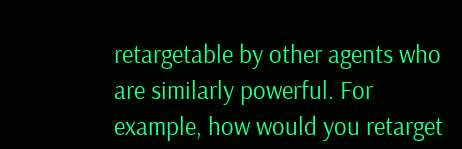retargetable by other agents who are similarly powerful. For example, how would you retarget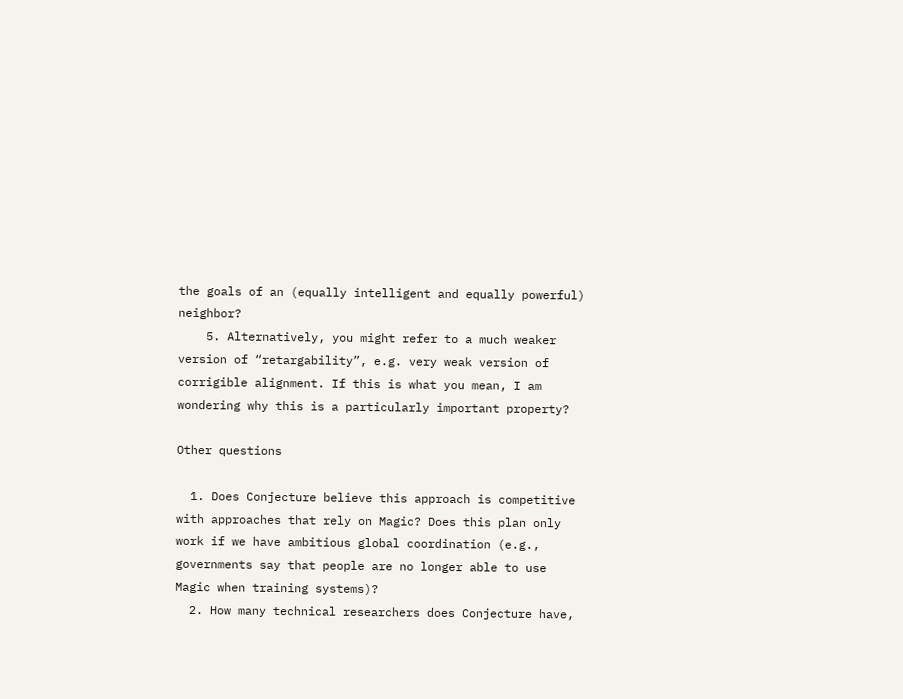the goals of an (equally intelligent and equally powerful) neighbor?
    5. Alternatively, you might refer to a much weaker version of “retargability”, e.g. very weak version of corrigible alignment. If this is what you mean, I am wondering why this is a particularly important property?

Other questions

  1. Does Conjecture believe this approach is competitive with approaches that rely on Magic? Does this plan only work if we have ambitious global coordination (e.g., governments say that people are no longer able to use Magic when training systems)?
  2. How many technical researchers does Conjecture have,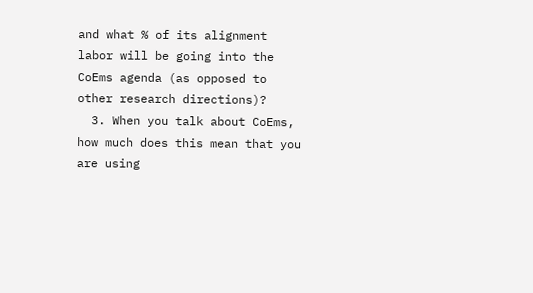and what % of its alignment labor will be going into the CoEms agenda (as opposed to other research directions)?
  3. When you talk about CoEms, how much does this mean that you are using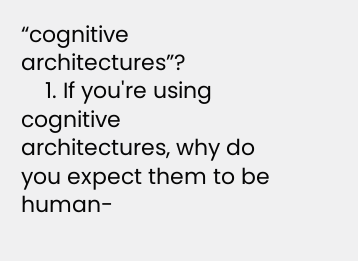“cognitive architectures”?
    1. If you're using cognitive architectures, why do you expect them to be human-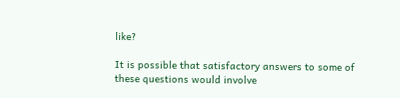like?

It is possible that satisfactory answers to some of these questions would involve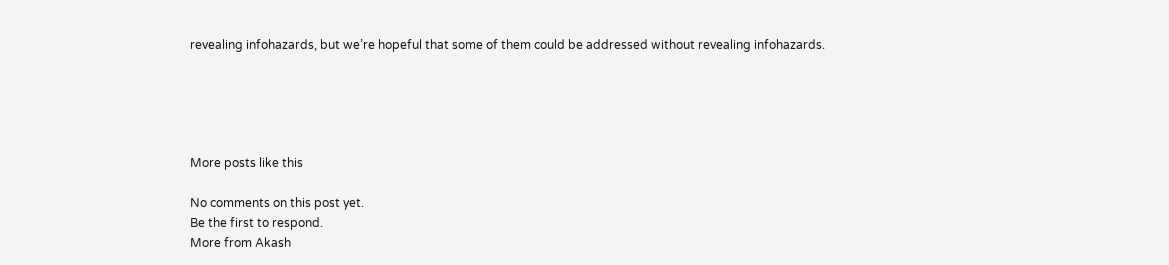revealing infohazards, but we’re hopeful that some of them could be addressed without revealing infohazards.





More posts like this

No comments on this post yet.
Be the first to respond.
More from Akash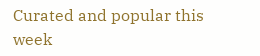Curated and popular this week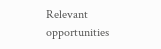Relevant opportunities